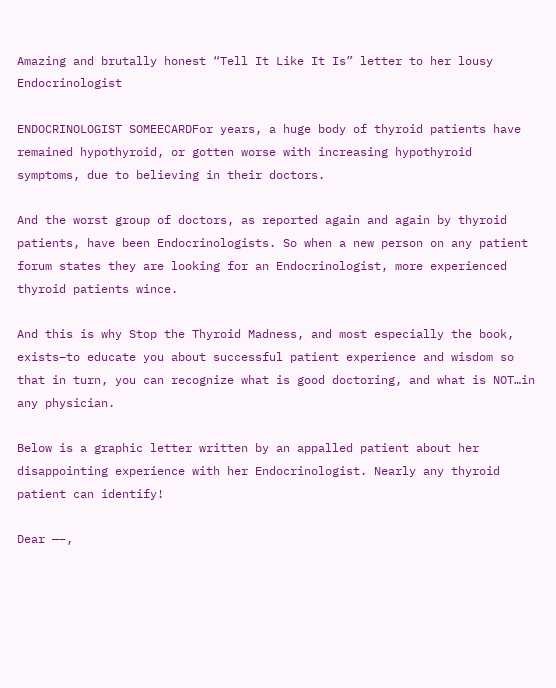Amazing and brutally honest “Tell It Like It Is” letter to her lousy Endocrinologist

ENDOCRINOLOGIST SOMEECARDFor years, a huge body of thyroid patients have remained hypothyroid, or gotten worse with increasing hypothyroid symptoms, due to believing in their doctors.

And the worst group of doctors, as reported again and again by thyroid patients, have been Endocrinologists. So when a new person on any patient forum states they are looking for an Endocrinologist, more experienced thyroid patients wince.

And this is why Stop the Thyroid Madness, and most especially the book, exists–to educate you about successful patient experience and wisdom so that in turn, you can recognize what is good doctoring, and what is NOT…in any physician.

Below is a graphic letter written by an appalled patient about her disappointing experience with her Endocrinologist. Nearly any thyroid patient can identify!

Dear —–,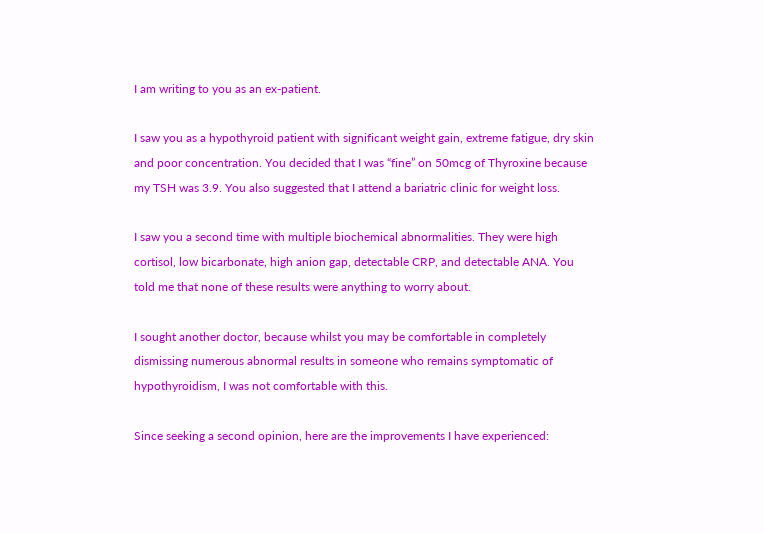I am writing to you as an ex-patient.

I saw you as a hypothyroid patient with significant weight gain, extreme fatigue, dry skin and poor concentration. You decided that I was “fine” on 50mcg of Thyroxine because my TSH was 3.9. You also suggested that I attend a bariatric clinic for weight loss.

I saw you a second time with multiple biochemical abnormalities. They were high cortisol, low bicarbonate, high anion gap, detectable CRP, and detectable ANA. You told me that none of these results were anything to worry about.

I sought another doctor, because whilst you may be comfortable in completely dismissing numerous abnormal results in someone who remains symptomatic of hypothyroidism, I was not comfortable with this.

Since seeking a second opinion, here are the improvements I have experienced: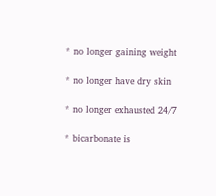* no longer gaining weight

* no longer have dry skin

* no longer exhausted 24/7

* bicarbonate is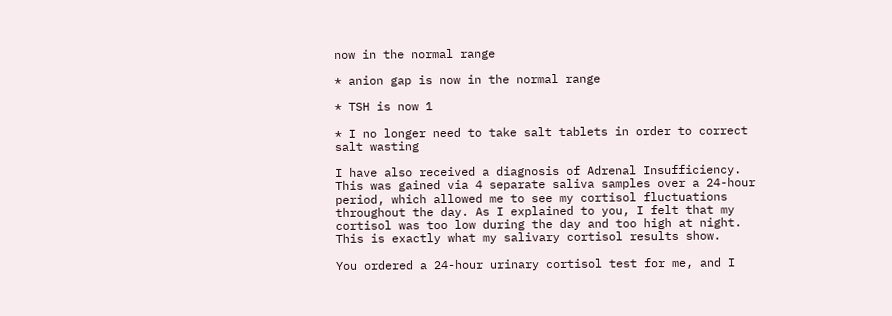now in the normal range

* anion gap is now in the normal range

* TSH is now 1

* I no longer need to take salt tablets in order to correct salt wasting

I have also received a diagnosis of Adrenal Insufficiency. This was gained via 4 separate saliva samples over a 24-hour period, which allowed me to see my cortisol fluctuations throughout the day. As I explained to you, I felt that my cortisol was too low during the day and too high at night. This is exactly what my salivary cortisol results show.

You ordered a 24-hour urinary cortisol test for me, and I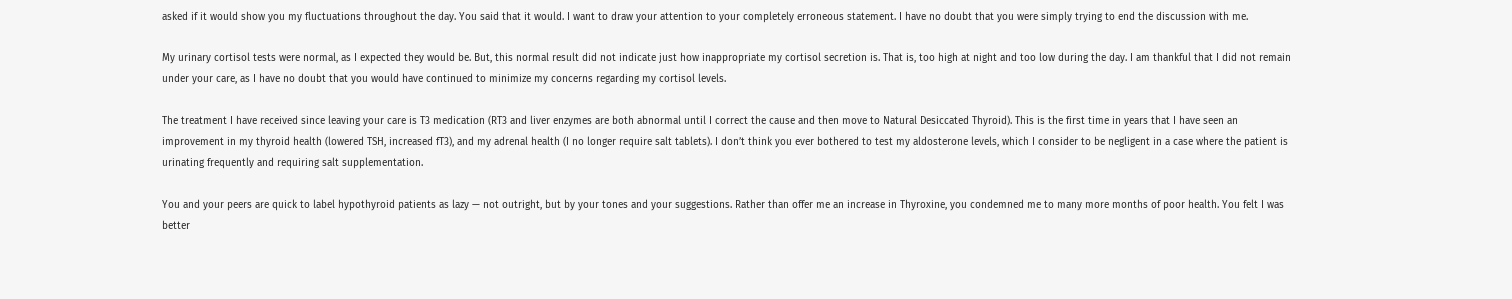asked if it would show you my fluctuations throughout the day. You said that it would. I want to draw your attention to your completely erroneous statement. I have no doubt that you were simply trying to end the discussion with me.

My urinary cortisol tests were normal, as I expected they would be. But, this normal result did not indicate just how inappropriate my cortisol secretion is. That is, too high at night and too low during the day. I am thankful that I did not remain under your care, as I have no doubt that you would have continued to minimize my concerns regarding my cortisol levels.

The treatment I have received since leaving your care is T3 medication (RT3 and liver enzymes are both abnormal until I correct the cause and then move to Natural Desiccated Thyroid). This is the first time in years that I have seen an improvement in my thyroid health (lowered TSH, increased fT3), and my adrenal health (I no longer require salt tablets). I don’t think you ever bothered to test my aldosterone levels, which I consider to be negligent in a case where the patient is urinating frequently and requiring salt supplementation.

You and your peers are quick to label hypothyroid patients as lazy — not outright, but by your tones and your suggestions. Rather than offer me an increase in Thyroxine, you condemned me to many more months of poor health. You felt I was better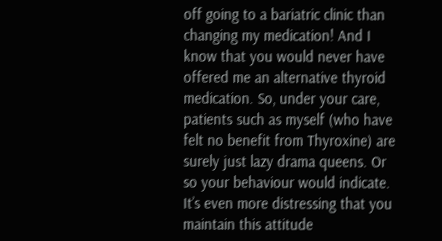off going to a bariatric clinic than changing my medication! And I know that you would never have offered me an alternative thyroid medication. So, under your care, patients such as myself (who have felt no benefit from Thyroxine) are surely just lazy drama queens. Or so your behaviour would indicate. It’s even more distressing that you maintain this attitude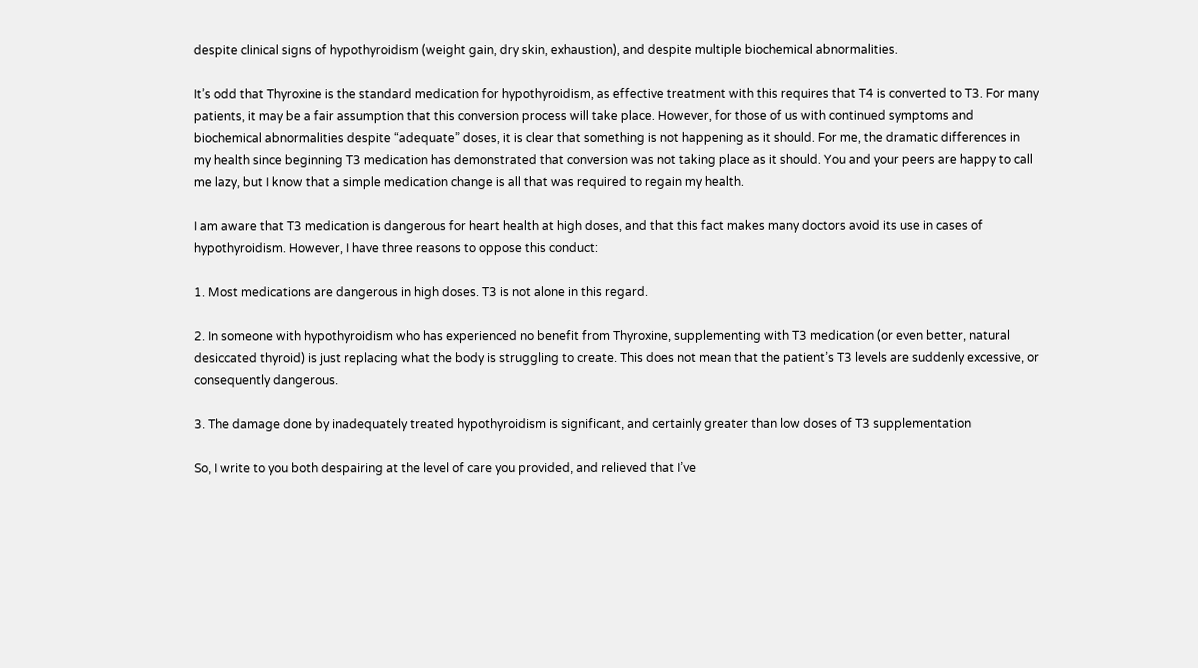despite clinical signs of hypothyroidism (weight gain, dry skin, exhaustion), and despite multiple biochemical abnormalities.

It’s odd that Thyroxine is the standard medication for hypothyroidism, as effective treatment with this requires that T4 is converted to T3. For many patients, it may be a fair assumption that this conversion process will take place. However, for those of us with continued symptoms and biochemical abnormalities despite “adequate” doses, it is clear that something is not happening as it should. For me, the dramatic differences in my health since beginning T3 medication has demonstrated that conversion was not taking place as it should. You and your peers are happy to call me lazy, but I know that a simple medication change is all that was required to regain my health.

I am aware that T3 medication is dangerous for heart health at high doses, and that this fact makes many doctors avoid its use in cases of hypothyroidism. However, I have three reasons to oppose this conduct:

1. Most medications are dangerous in high doses. T3 is not alone in this regard.

2. In someone with hypothyroidism who has experienced no benefit from Thyroxine, supplementing with T3 medication (or even better, natural desiccated thyroid) is just replacing what the body is struggling to create. This does not mean that the patient’s T3 levels are suddenly excessive, or consequently dangerous.

3. The damage done by inadequately treated hypothyroidism is significant, and certainly greater than low doses of T3 supplementation

So, I write to you both despairing at the level of care you provided, and relieved that I’ve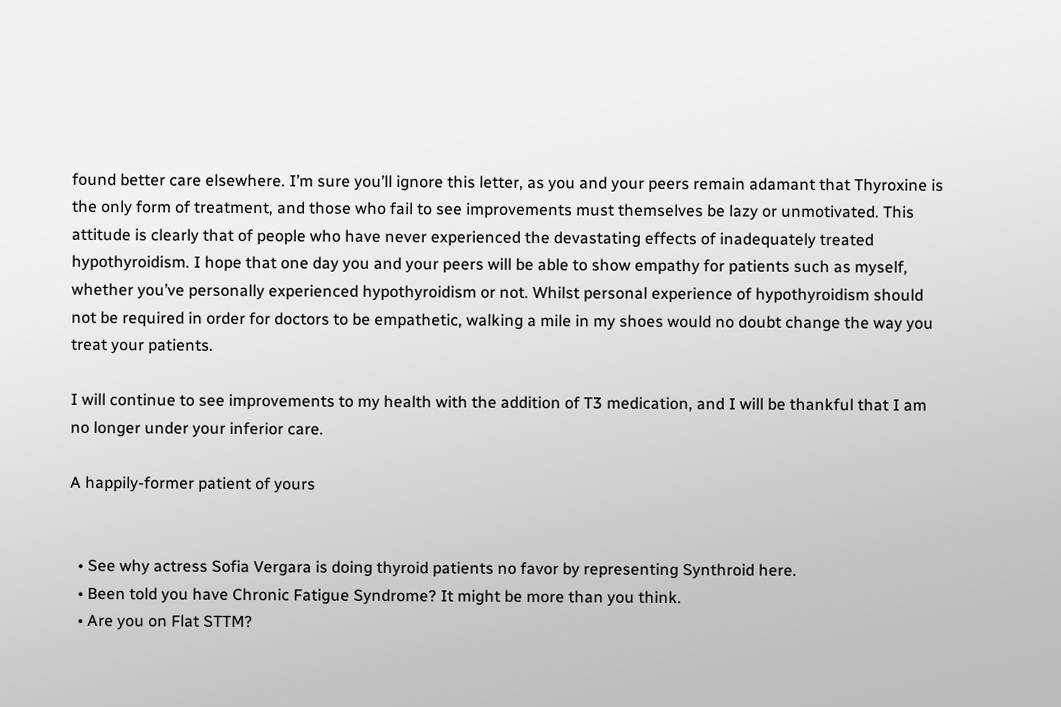found better care elsewhere. I’m sure you’ll ignore this letter, as you and your peers remain adamant that Thyroxine is the only form of treatment, and those who fail to see improvements must themselves be lazy or unmotivated. This attitude is clearly that of people who have never experienced the devastating effects of inadequately treated hypothyroidism. I hope that one day you and your peers will be able to show empathy for patients such as myself, whether you’ve personally experienced hypothyroidism or not. Whilst personal experience of hypothyroidism should not be required in order for doctors to be empathetic, walking a mile in my shoes would no doubt change the way you treat your patients.

I will continue to see improvements to my health with the addition of T3 medication, and I will be thankful that I am no longer under your inferior care.

A happily-former patient of yours


  • See why actress Sofia Vergara is doing thyroid patients no favor by representing Synthroid here.
  • Been told you have Chronic Fatigue Syndrome? It might be more than you think.
  • Are you on Flat STTM?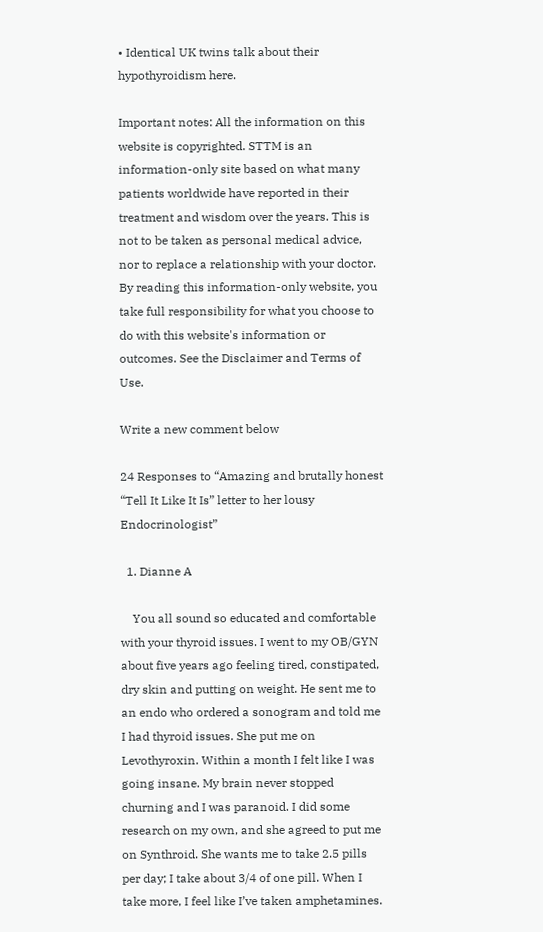• Identical UK twins talk about their hypothyroidism here.

Important notes: All the information on this website is copyrighted. STTM is an information-only site based on what many patients worldwide have reported in their treatment and wisdom over the years. This is not to be taken as personal medical advice, nor to replace a relationship with your doctor. By reading this information-only website, you take full responsibility for what you choose to do with this website's information or outcomes. See the Disclaimer and Terms of Use.

Write a new comment below

24 Responses to “Amazing and brutally honest “Tell It Like It Is” letter to her lousy Endocrinologist”

  1. Dianne A

    You all sound so educated and comfortable with your thyroid issues. I went to my OB/GYN about five years ago feeling tired, constipated, dry skin and putting on weight. He sent me to an endo who ordered a sonogram and told me I had thyroid issues. She put me on Levothyroxin. Within a month I felt like I was going insane. My brain never stopped churning and I was paranoid. I did some research on my own, and she agreed to put me on Synthroid. She wants me to take 2.5 pills per day; I take about 3/4 of one pill. When I take more, I feel like I’ve taken amphetamines.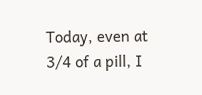Today, even at 3/4 of a pill, I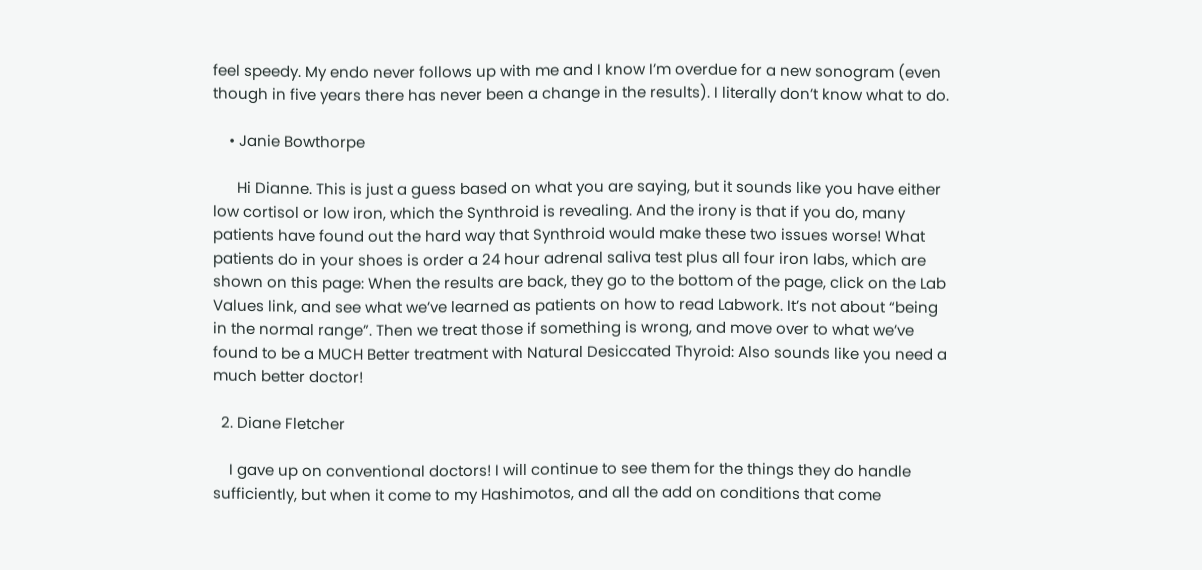feel speedy. My endo never follows up with me and I know I’m overdue for a new sonogram (even though in five years there has never been a change in the results). I literally don’t know what to do.

    • Janie Bowthorpe

      Hi Dianne. This is just a guess based on what you are saying, but it sounds like you have either low cortisol or low iron, which the Synthroid is revealing. And the irony is that if you do, many patients have found out the hard way that Synthroid would make these two issues worse! What patients do in your shoes is order a 24 hour adrenal saliva test plus all four iron labs, which are shown on this page: When the results are back, they go to the bottom of the page, click on the Lab Values link, and see what we’ve learned as patients on how to read Labwork. It’s not about “being in the normal range”. Then we treat those if something is wrong, and move over to what we’ve found to be a MUCH Better treatment with Natural Desiccated Thyroid: Also sounds like you need a much better doctor!

  2. Diane Fletcher

    I gave up on conventional doctors! I will continue to see them for the things they do handle sufficiently, but when it come to my Hashimotos, and all the add on conditions that come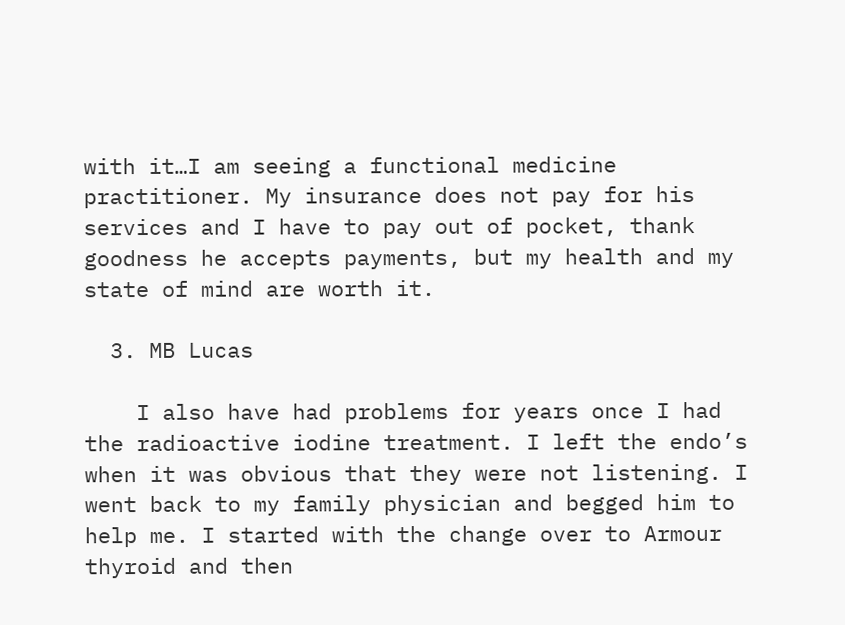with it…I am seeing a functional medicine practitioner. My insurance does not pay for his services and I have to pay out of pocket, thank goodness he accepts payments, but my health and my state of mind are worth it.

  3. MB Lucas

    I also have had problems for years once I had the radioactive iodine treatment. I left the endo’s when it was obvious that they were not listening. I went back to my family physician and begged him to help me. I started with the change over to Armour thyroid and then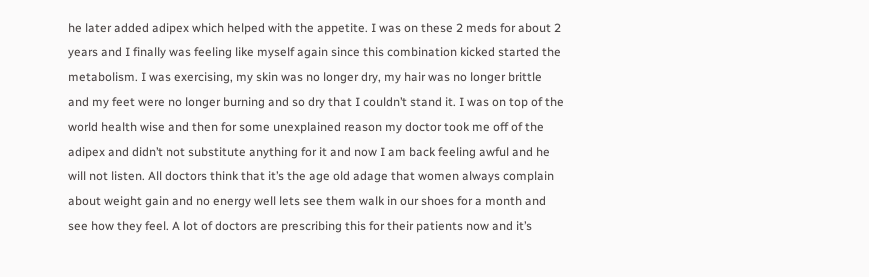he later added adipex which helped with the appetite. I was on these 2 meds for about 2 years and I finally was feeling like myself again since this combination kicked started the metabolism. I was exercising, my skin was no longer dry, my hair was no longer brittle and my feet were no longer burning and so dry that I couldn’t stand it. I was on top of the world health wise and then for some unexplained reason my doctor took me off of the adipex and didn’t not substitute anything for it and now I am back feeling awful and he will not listen. All doctors think that it’s the age old adage that women always complain about weight gain and no energy well lets see them walk in our shoes for a month and see how they feel. A lot of doctors are prescribing this for their patients now and it’s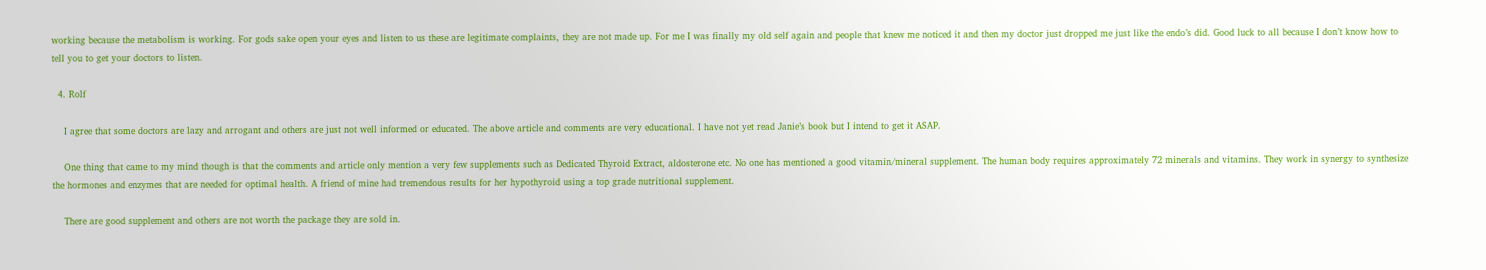working because the metabolism is working. For gods sake open your eyes and listen to us these are legitimate complaints, they are not made up. For me I was finally my old self again and people that knew me noticed it and then my doctor just dropped me just like the endo’s did. Good luck to all because I don’t know how to tell you to get your doctors to listen.

  4. Rolf

    I agree that some doctors are lazy and arrogant and others are just not well informed or educated. The above article and comments are very educational. I have not yet read Janie’s book but I intend to get it ASAP.

    One thing that came to my mind though is that the comments and article only mention a very few supplements such as Dedicated Thyroid Extract, aldosterone etc. No one has mentioned a good vitamin/mineral supplement. The human body requires approximately 72 minerals and vitamins. They work in synergy to synthesize the hormones and enzymes that are needed for optimal health. A friend of mine had tremendous results for her hypothyroid using a top grade nutritional supplement.

    There are good supplement and others are not worth the package they are sold in.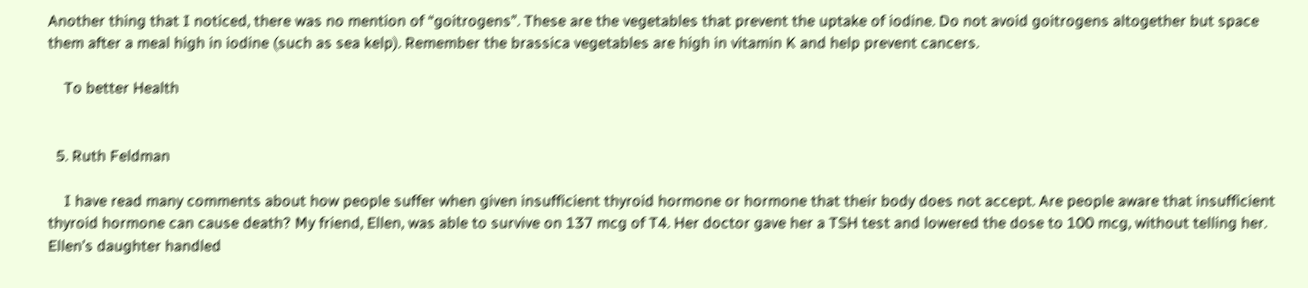Another thing that I noticed, there was no mention of “goitrogens”. These are the vegetables that prevent the uptake of iodine. Do not avoid goitrogens altogether but space them after a meal high in iodine (such as sea kelp). Remember the brassica vegetables are high in vitamin K and help prevent cancers.

    To better Health


  5. Ruth Feldman

    I have read many comments about how people suffer when given insufficient thyroid hormone or hormone that their body does not accept. Are people aware that insufficient thyroid hormone can cause death? My friend, Ellen, was able to survive on 137 mcg of T4. Her doctor gave her a TSH test and lowered the dose to 100 mcg, without telling her. Ellen’s daughter handled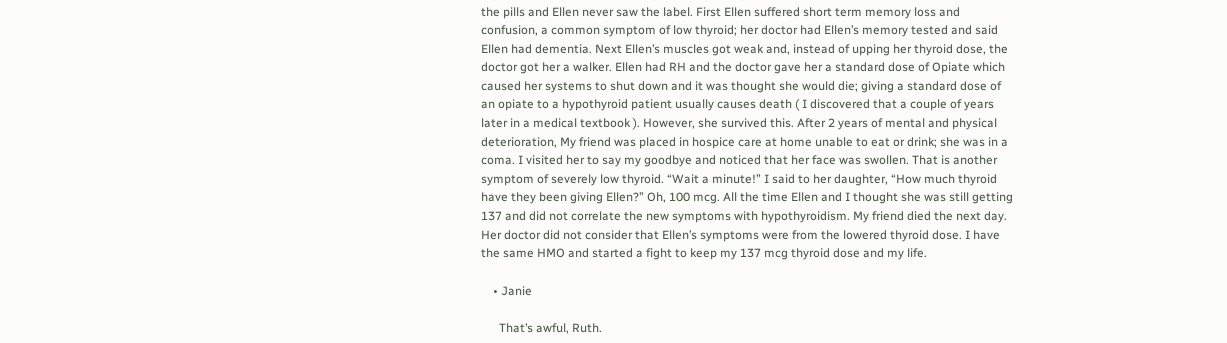the pills and Ellen never saw the label. First Ellen suffered short term memory loss and confusion, a common symptom of low thyroid; her doctor had Ellen’s memory tested and said Ellen had dementia. Next Ellen’s muscles got weak and, instead of upping her thyroid dose, the doctor got her a walker. Ellen had RH and the doctor gave her a standard dose of Opiate which caused her systems to shut down and it was thought she would die; giving a standard dose of an opiate to a hypothyroid patient usually causes death ( I discovered that a couple of years later in a medical textbook ). However, she survived this. After 2 years of mental and physical deterioration, My friend was placed in hospice care at home unable to eat or drink; she was in a coma. I visited her to say my goodbye and noticed that her face was swollen. That is another symptom of severely low thyroid. “Wait a minute!” I said to her daughter, “How much thyroid have they been giving Ellen?” Oh, 100 mcg. All the time Ellen and I thought she was still getting 137 and did not correlate the new symptoms with hypothyroidism. My friend died the next day. Her doctor did not consider that Ellen’s symptoms were from the lowered thyroid dose. I have the same HMO and started a fight to keep my 137 mcg thyroid dose and my life.

    • Janie

      That’s awful, Ruth.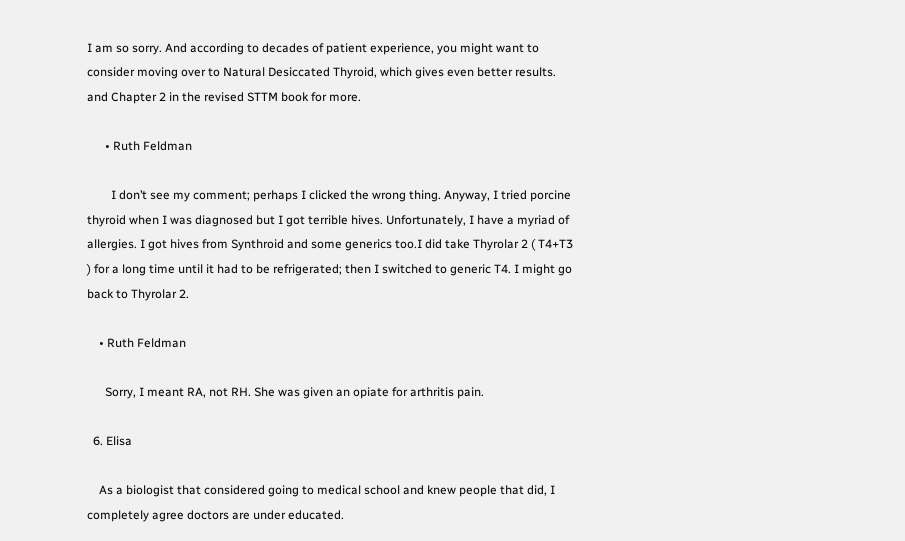I am so sorry. And according to decades of patient experience, you might want to consider moving over to Natural Desiccated Thyroid, which gives even better results. and Chapter 2 in the revised STTM book for more.

      • Ruth Feldman

        I don’t see my comment; perhaps I clicked the wrong thing. Anyway, I tried porcine thyroid when I was diagnosed but I got terrible hives. Unfortunately, I have a myriad of allergies. I got hives from Synthroid and some generics too.I did take Thyrolar 2 ( T4+T3 ) for a long time until it had to be refrigerated; then I switched to generic T4. I might go back to Thyrolar 2.

    • Ruth Feldman

      Sorry, I meant RA, not RH. She was given an opiate for arthritis pain.

  6. Elisa

    As a biologist that considered going to medical school and knew people that did, I completely agree doctors are under educated.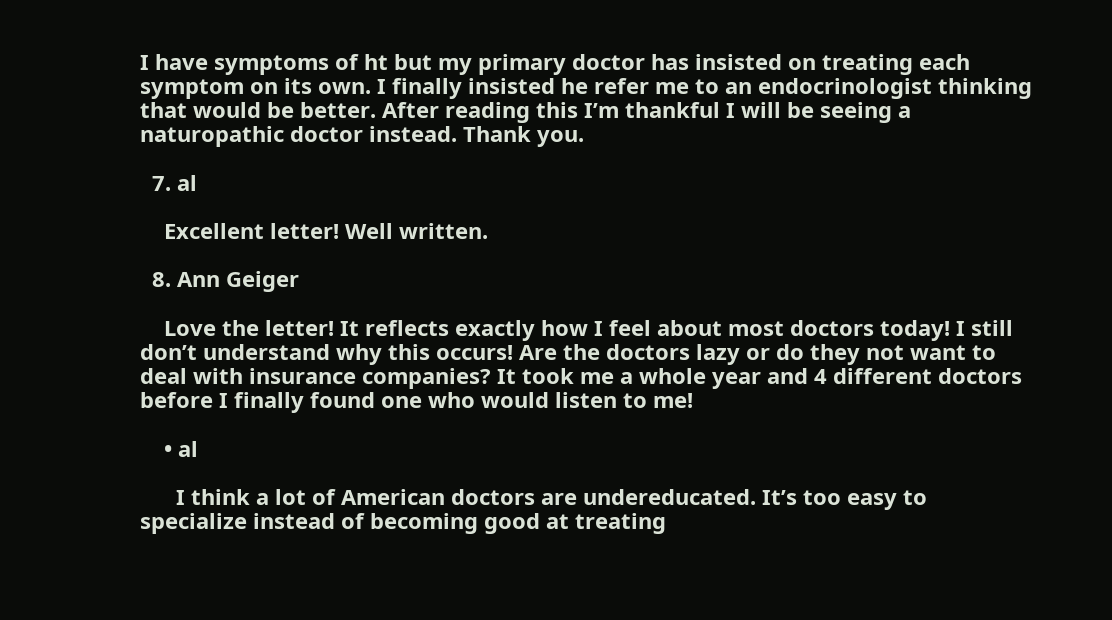I have symptoms of ht but my primary doctor has insisted on treating each symptom on its own. I finally insisted he refer me to an endocrinologist thinking that would be better. After reading this I’m thankful I will be seeing a naturopathic doctor instead. Thank you.

  7. al

    Excellent letter! Well written.

  8. Ann Geiger

    Love the letter! It reflects exactly how I feel about most doctors today! I still don’t understand why this occurs! Are the doctors lazy or do they not want to deal with insurance companies? It took me a whole year and 4 different doctors before I finally found one who would listen to me!

    • al

      I think a lot of American doctors are undereducated. It’s too easy to specialize instead of becoming good at treating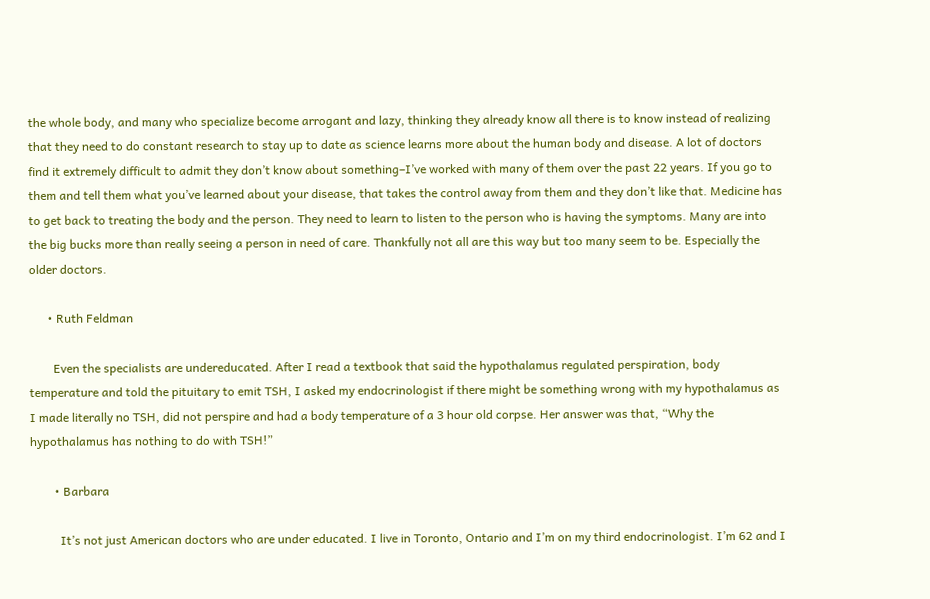the whole body, and many who specialize become arrogant and lazy, thinking they already know all there is to know instead of realizing that they need to do constant research to stay up to date as science learns more about the human body and disease. A lot of doctors find it extremely difficult to admit they don’t know about something–I’ve worked with many of them over the past 22 years. If you go to them and tell them what you’ve learned about your disease, that takes the control away from them and they don’t like that. Medicine has to get back to treating the body and the person. They need to learn to listen to the person who is having the symptoms. Many are into the big bucks more than really seeing a person in need of care. Thankfully not all are this way but too many seem to be. Especially the older doctors.

      • Ruth Feldman

        Even the specialists are undereducated. After I read a textbook that said the hypothalamus regulated perspiration, body temperature and told the pituitary to emit TSH, I asked my endocrinologist if there might be something wrong with my hypothalamus as I made literally no TSH, did not perspire and had a body temperature of a 3 hour old corpse. Her answer was that, “Why the hypothalamus has nothing to do with TSH!”

        • Barbara

          It’s not just American doctors who are under educated. I live in Toronto, Ontario and I’m on my third endocrinologist. I’m 62 and I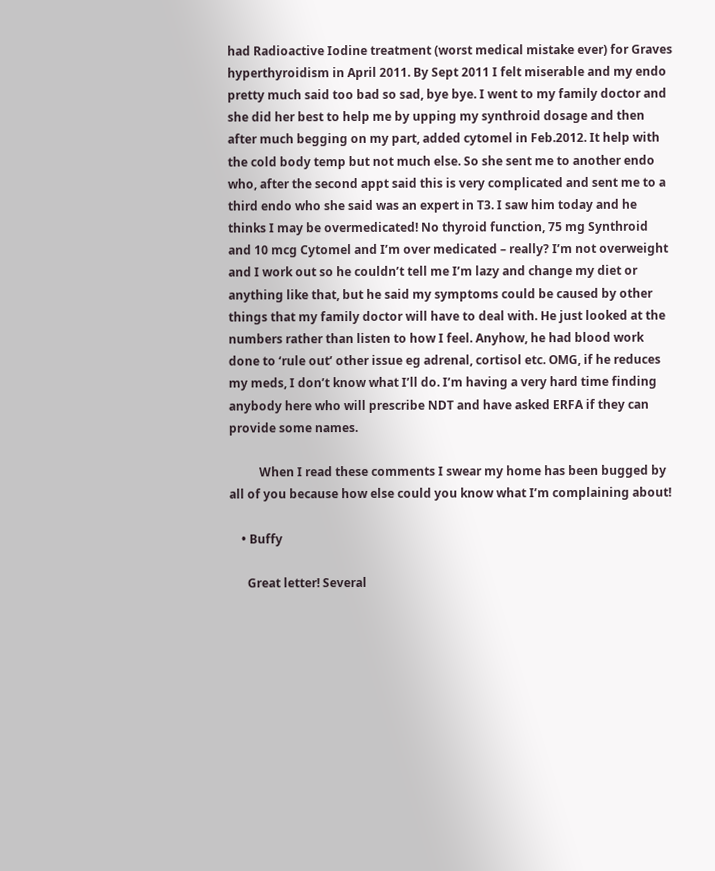had Radioactive Iodine treatment (worst medical mistake ever) for Graves hyperthyroidism in April 2011. By Sept 2011 I felt miserable and my endo pretty much said too bad so sad, bye bye. I went to my family doctor and she did her best to help me by upping my synthroid dosage and then after much begging on my part, added cytomel in Feb.2012. It help with the cold body temp but not much else. So she sent me to another endo who, after the second appt said this is very complicated and sent me to a third endo who she said was an expert in T3. I saw him today and he thinks I may be overmedicated! No thyroid function, 75 mg Synthroid and 10 mcg Cytomel and I’m over medicated – really? I’m not overweight and I work out so he couldn’t tell me I’m lazy and change my diet or anything like that, but he said my symptoms could be caused by other things that my family doctor will have to deal with. He just looked at the numbers rather than listen to how I feel. Anyhow, he had blood work done to ‘rule out’ other issue eg adrenal, cortisol etc. OMG, if he reduces my meds, I don’t know what I’ll do. I’m having a very hard time finding anybody here who will prescribe NDT and have asked ERFA if they can provide some names.

          When I read these comments I swear my home has been bugged by all of you because how else could you know what I’m complaining about!

    • Buffy

      Great letter! Several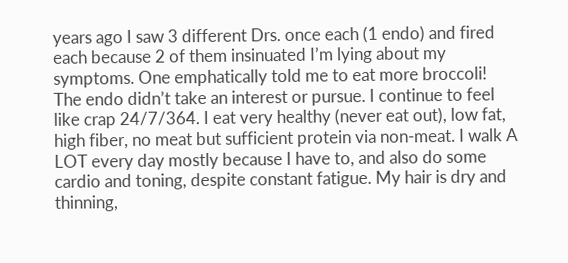years ago I saw 3 different Drs. once each (1 endo) and fired each because 2 of them insinuated I’m lying about my symptoms. One emphatically told me to eat more broccoli! The endo didn’t take an interest or pursue. I continue to feel like crap 24/7/364. I eat very healthy (never eat out), low fat, high fiber, no meat but sufficient protein via non-meat. I walk A LOT every day mostly because I have to, and also do some cardio and toning, despite constant fatigue. My hair is dry and thinning,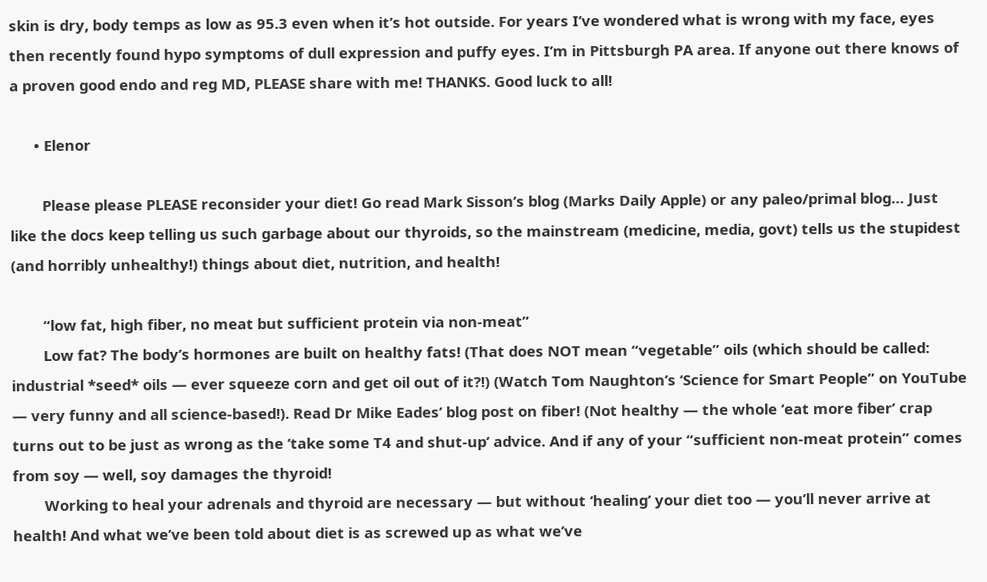skin is dry, body temps as low as 95.3 even when it’s hot outside. For years I’ve wondered what is wrong with my face, eyes then recently found hypo symptoms of dull expression and puffy eyes. I’m in Pittsburgh PA area. If anyone out there knows of a proven good endo and reg MD, PLEASE share with me! THANKS. Good luck to all!

      • Elenor

        Please please PLEASE reconsider your diet! Go read Mark Sisson’s blog (Marks Daily Apple) or any paleo/primal blog… Just like the docs keep telling us such garbage about our thyroids, so the mainstream (medicine, media, govt) tells us the stupidest (and horribly unhealthy!) things about diet, nutrition, and health!

        “low fat, high fiber, no meat but sufficient protein via non-meat”
        Low fat? The body’s hormones are built on healthy fats! (That does NOT mean “vegetable” oils (which should be called: industrial *seed* oils — ever squeeze corn and get oil out of it?!) (Watch Tom Naughton’s ‘Science for Smart People” on YouTube — very funny and all science-based!). Read Dr Mike Eades’ blog post on fiber! (Not healthy — the whole ‘eat more fiber’ crap turns out to be just as wrong as the ‘take some T4 and shut-up’ advice. And if any of your “sufficient non-meat protein” comes from soy — well, soy damages the thyroid!
        Working to heal your adrenals and thyroid are necessary — but without ‘healing’ your diet too — you’ll never arrive at health! And what we’ve been told about diet is as screwed up as what we’ve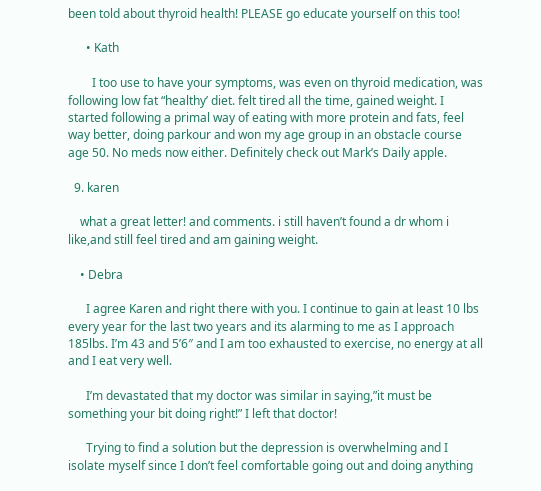been told about thyroid health! PLEASE go educate yourself on this too!

      • Kath

        I too use to have your symptoms, was even on thyroid medication, was following low fat “healthy’ diet. felt tired all the time, gained weight. I started following a primal way of eating with more protein and fats, feel way better, doing parkour and won my age group in an obstacle course age 50. No meds now either. Definitely check out Mark’s Daily apple.

  9. karen

    what a great letter! and comments. i still haven’t found a dr whom i like,and still feel tired and am gaining weight.

    • Debra

      I agree Karen and right there with you. I continue to gain at least 10 lbs every year for the last two years and its alarming to me as I approach 185lbs. I’m 43 and 5’6″ and I am too exhausted to exercise, no energy at all and I eat very well.

      I’m devastated that my doctor was similar in saying,”it must be something your bit doing right!” I left that doctor!

      Trying to find a solution but the depression is overwhelming and I isolate myself since I don’t feel comfortable going out and doing anything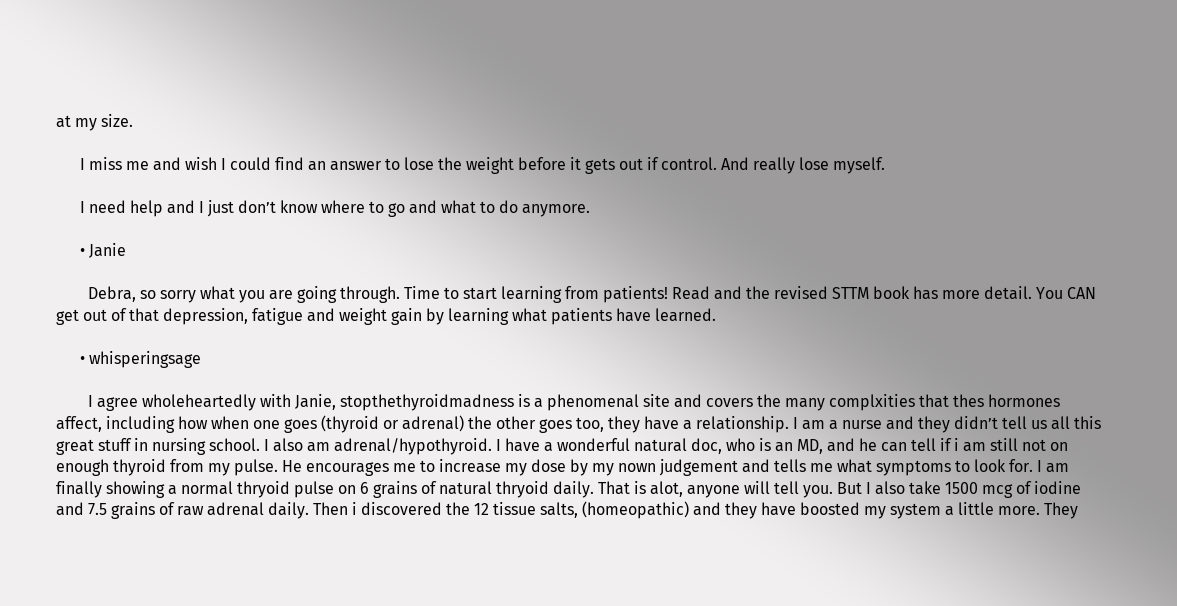at my size.

      I miss me and wish I could find an answer to lose the weight before it gets out if control. And really lose myself.

      I need help and I just don’t know where to go and what to do anymore.

      • Janie

        Debra, so sorry what you are going through. Time to start learning from patients! Read and the revised STTM book has more detail. You CAN get out of that depression, fatigue and weight gain by learning what patients have learned.

      • whisperingsage

        I agree wholeheartedly with Janie, stopthethyroidmadness is a phenomenal site and covers the many complxities that thes hormones affect, including how when one goes (thyroid or adrenal) the other goes too, they have a relationship. I am a nurse and they didn’t tell us all this great stuff in nursing school. I also am adrenal/hypothyroid. I have a wonderful natural doc, who is an MD, and he can tell if i am still not on enough thyroid from my pulse. He encourages me to increase my dose by my nown judgement and tells me what symptoms to look for. I am finally showing a normal thryoid pulse on 6 grains of natural thryoid daily. That is alot, anyone will tell you. But I also take 1500 mcg of iodine and 7.5 grains of raw adrenal daily. Then i discovered the 12 tissue salts, (homeopathic) and they have boosted my system a little more. They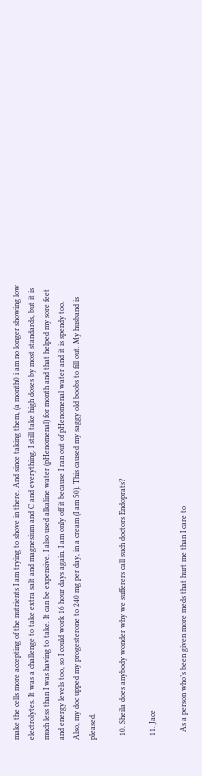make the cells more accepting of the nutrients I am trying to shove in there. And since taking them, (a month0 i am no longer showing low electrolytes. It was a challenge to take extra salt and magnesium and C and everything. I still take high doses by most standards, but it is much less than I was having to take. It can be expensive. I also used alkaline water (pHenomenal) for month and that helped my sore feet and energy levels too, so I could work 16 hour days again. I am only off it because I ran out of pHenomenal water and it is spendy too. Also, my doc upped my progesterone to 240 mg per day, in a cream (I am 50). This caused my saggy old boobs to fill out. My husband is pleased.

  10. Sheila does anybody wonder why we sufferers call such doctors Endoprats?

  11. Jace

    As a person who’s been given more meds that hurt me than I care to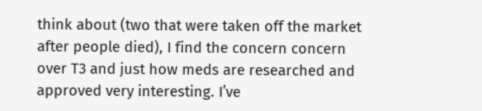think about (two that were taken off the market after people died), I find the concern concern over T3 and just how meds are researched and approved very interesting. I’ve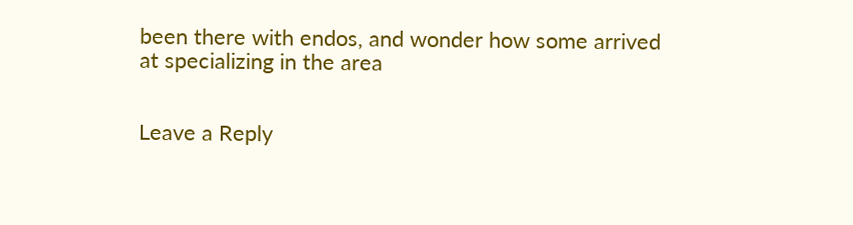been there with endos, and wonder how some arrived at specializing in the area


Leave a Reply